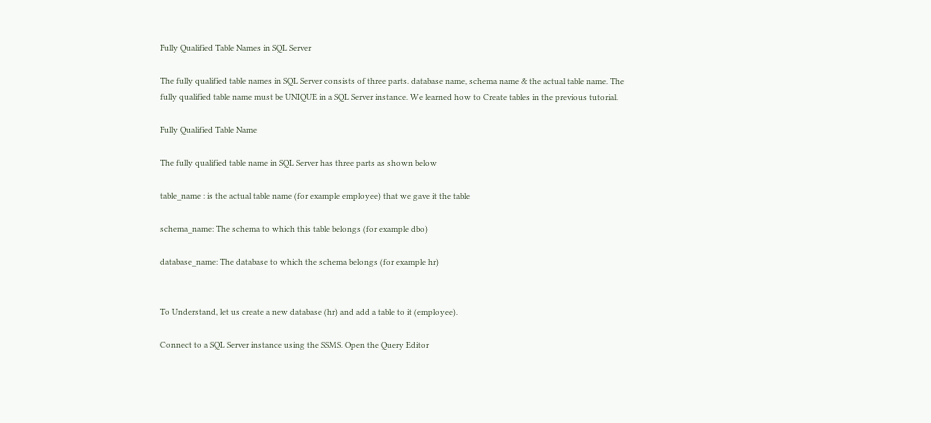Fully Qualified Table Names in SQL Server

The fully qualified table names in SQL Server consists of three parts. database name, schema name & the actual table name. The fully qualified table name must be UNIQUE in a SQL Server instance. We learned how to Create tables in the previous tutorial.

Fully Qualified Table Name

The fully qualified table name in SQL Server has three parts as shown below

table_name : is the actual table name (for example employee) that we gave it the table

schema_name: The schema to which this table belongs (for example dbo)

database_name: The database to which the schema belongs (for example hr)


To Understand, let us create a new database (hr) and add a table to it (employee).

Connect to a SQL Server instance using the SSMS. Open the Query Editor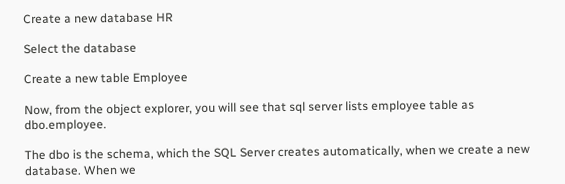Create a new database HR

Select the database

Create a new table Employee

Now, from the object explorer, you will see that sql server lists employee table as dbo.employee.

The dbo is the schema, which the SQL Server creates automatically, when we create a new database. When we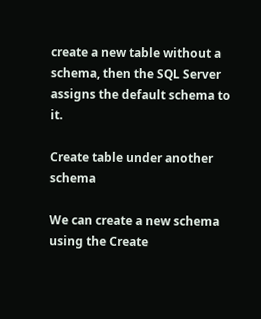create a new table without a schema, then the SQL Server assigns the default schema to it.

Create table under another schema

We can create a new schema using the Create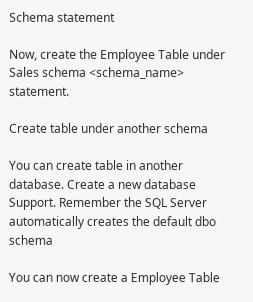Schema statement

Now, create the Employee Table under Sales schema <schema_name> statement.

Create table under another schema

You can create table in another database. Create a new database Support. Remember the SQL Server automatically creates the default dbo schema

You can now create a Employee Table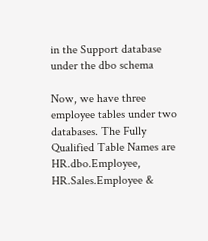in the Support database under the dbo schema

Now, we have three employee tables under two databases. The Fully Qualified Table Names are HR.dbo.Employee, HR.Sales.Employee &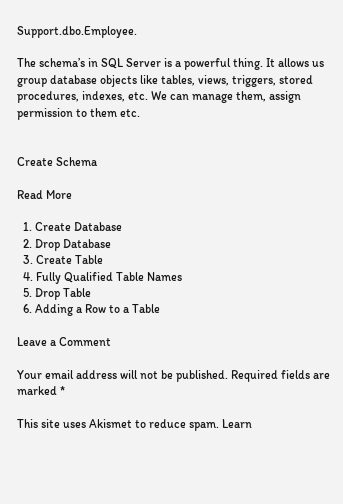Support.dbo.Employee.

The schema’s in SQL Server is a powerful thing. It allows us group database objects like tables, views, triggers, stored procedures, indexes, etc. We can manage them, assign permission to them etc.


Create Schema

Read More

  1. Create Database
  2. Drop Database
  3. Create Table
  4. Fully Qualified Table Names
  5. Drop Table
  6. Adding a Row to a Table

Leave a Comment

Your email address will not be published. Required fields are marked *

This site uses Akismet to reduce spam. Learn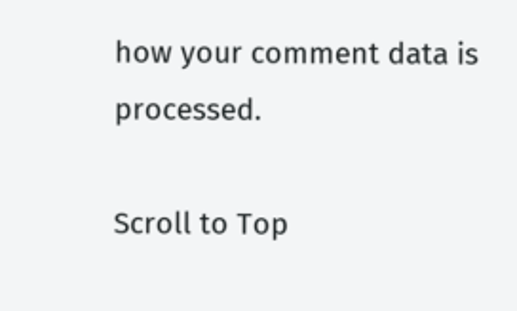how your comment data is processed.

Scroll to Top